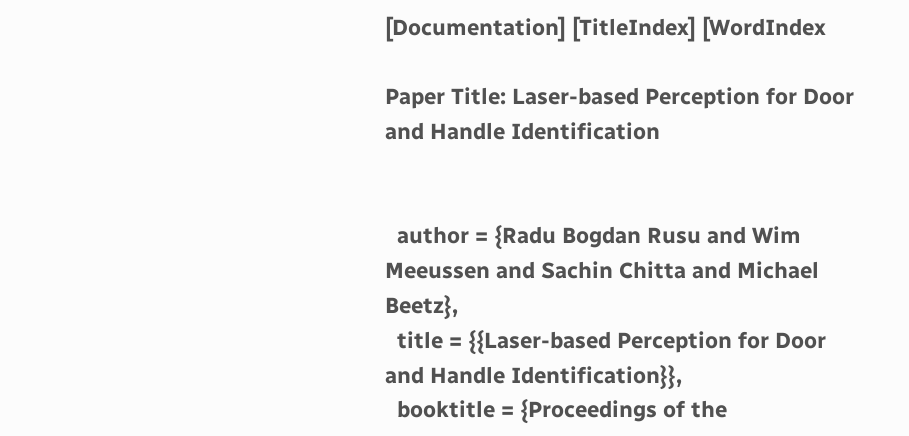[Documentation] [TitleIndex] [WordIndex

Paper Title: Laser-based Perception for Door and Handle Identification


  author = {Radu Bogdan Rusu and Wim Meeussen and Sachin Chitta and Michael Beetz},
  title = {{Laser-based Perception for Door and Handle Identification}},
  booktitle = {Proceedings of the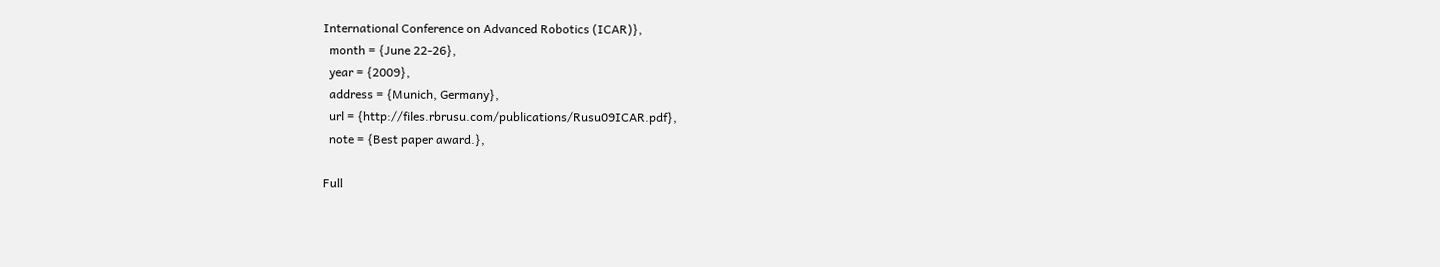International Conference on Advanced Robotics (ICAR)},
  month = {June 22-26},
  year = {2009},
  address = {Munich, Germany},
  url = {http://files.rbrusu.com/publications/Rusu09ICAR.pdf},
  note = {Best paper award.},

Full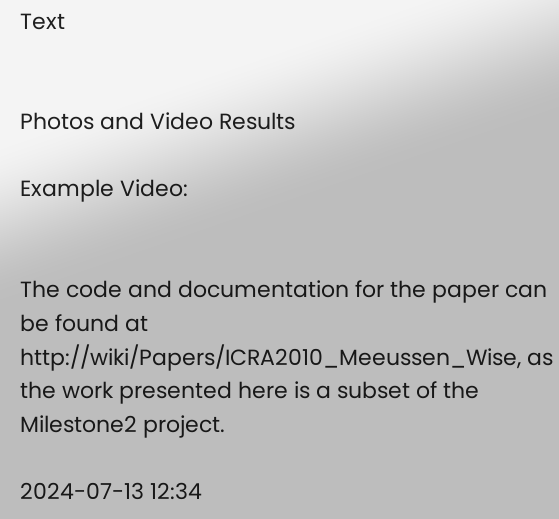Text


Photos and Video Results

Example Video:


The code and documentation for the paper can be found at http://wiki/Papers/ICRA2010_Meeussen_Wise, as the work presented here is a subset of the Milestone2 project.

2024-07-13 12:34